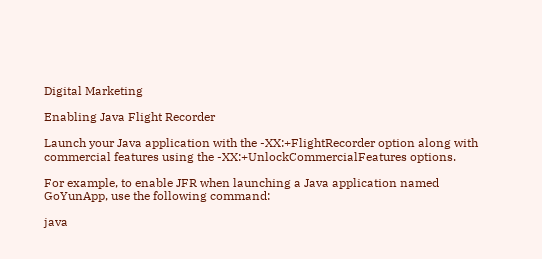Digital Marketing

Enabling Java Flight Recorder

Launch your Java application with the -XX:+FlightRecorder option along with commercial features using the -XX:+UnlockCommercialFeatures options.

For example, to enable JFR when launching a Java application named GoYunApp, use the following command:

java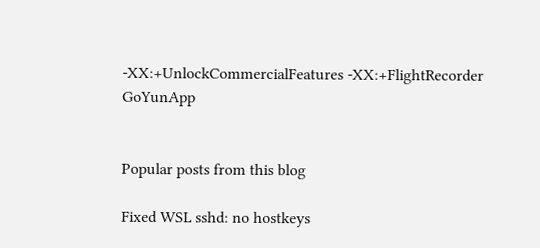-XX:+UnlockCommercialFeatures -XX:+FlightRecorder GoYunApp


Popular posts from this blog

Fixed WSL sshd: no hostkeys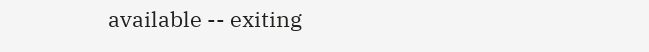available -- exiting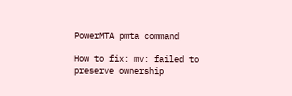PowerMTA pmta command

How to fix: mv: failed to preserve ownership